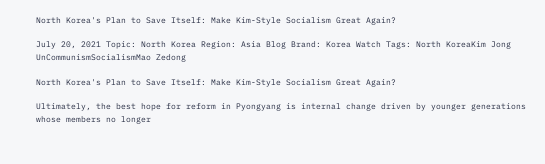North Korea's Plan to Save Itself: Make Kim-Style Socialism Great Again?

July 20, 2021 Topic: North Korea Region: Asia Blog Brand: Korea Watch Tags: North KoreaKim Jong UnCommunismSocialismMao Zedong

North Korea's Plan to Save Itself: Make Kim-Style Socialism Great Again?

Ultimately, the best hope for reform in Pyongyang is internal change driven by younger generations whose members no longer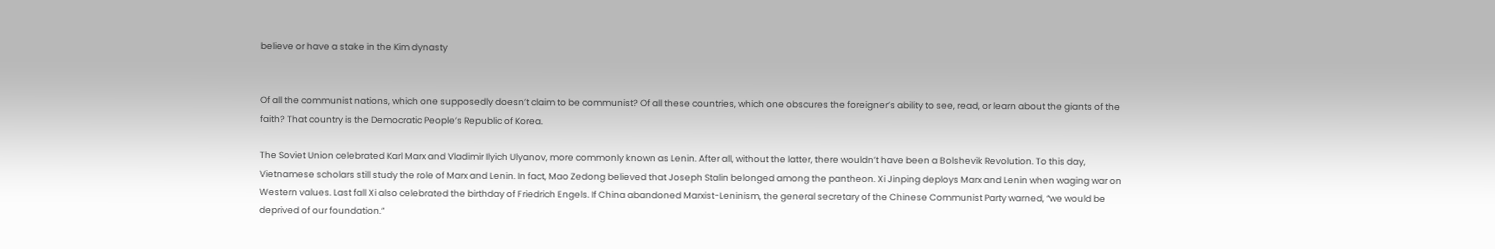believe or have a stake in the Kim dynasty


Of all the communist nations, which one supposedly doesn’t claim to be communist? Of all these countries, which one obscures the foreigner’s ability to see, read, or learn about the giants of the faith? That country is the Democratic People’s Republic of Korea.

The Soviet Union celebrated Karl Marx and Vladimir Ilyich Ulyanov, more commonly known as Lenin. After all, without the latter, there wouldn’t have been a Bolshevik Revolution. To this day, Vietnamese scholars still study the role of Marx and Lenin. In fact, Mao Zedong believed that Joseph Stalin belonged among the pantheon. Xi Jinping deploys Marx and Lenin when waging war on Western values. Last fall Xi also celebrated the birthday of Friedrich Engels. If China abandoned Marxist-Leninism, the general secretary of the Chinese Communist Party warned, “we would be deprived of our foundation.”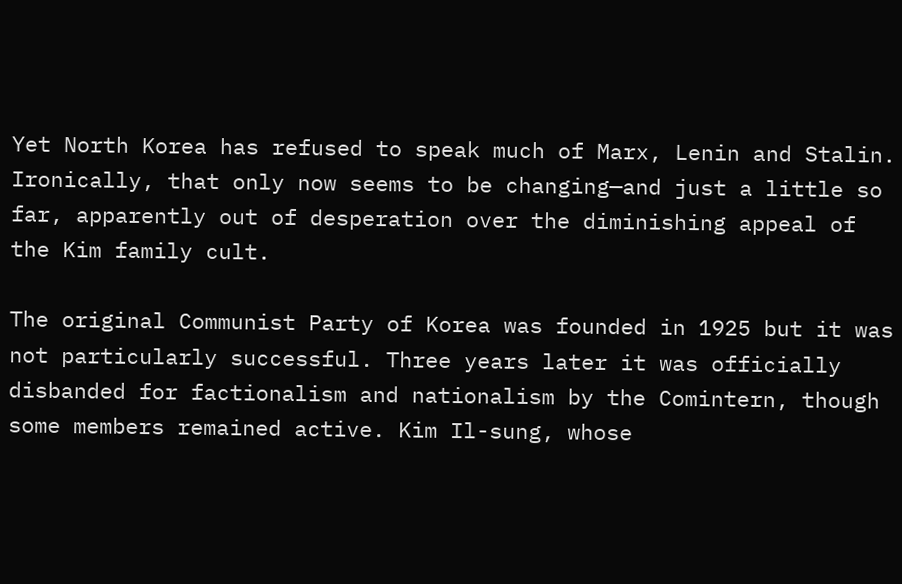Yet North Korea has refused to speak much of Marx, Lenin and Stalin. Ironically, that only now seems to be changing—and just a little so far, apparently out of desperation over the diminishing appeal of the Kim family cult.

The original Communist Party of Korea was founded in 1925 but it was not particularly successful. Three years later it was officially disbanded for factionalism and nationalism by the Comintern, though some members remained active. Kim Il-sung, whose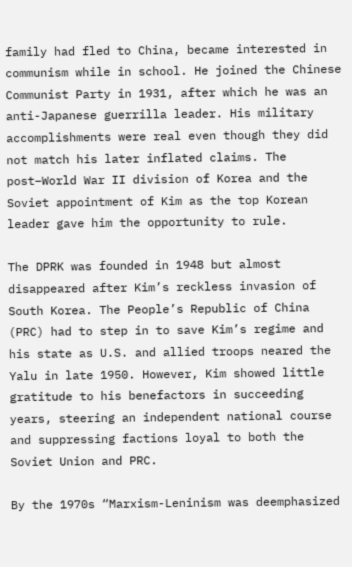family had fled to China, became interested in communism while in school. He joined the Chinese Communist Party in 1931, after which he was an anti-Japanese guerrilla leader. His military accomplishments were real even though they did not match his later inflated claims. The post–World War II division of Korea and the Soviet appointment of Kim as the top Korean leader gave him the opportunity to rule.

The DPRK was founded in 1948 but almost disappeared after Kim’s reckless invasion of South Korea. The People’s Republic of China (PRC) had to step in to save Kim’s regime and his state as U.S. and allied troops neared the Yalu in late 1950. However, Kim showed little gratitude to his benefactors in succeeding years, steering an independent national course and suppressing factions loyal to both the Soviet Union and PRC.

By the 1970s “Marxism-Leninism was deemphasized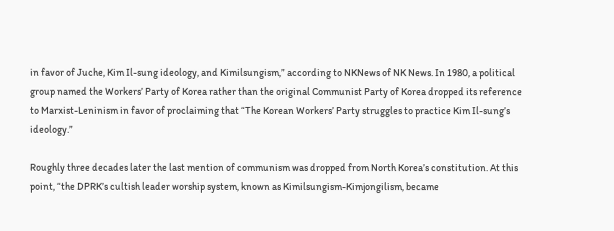in favor of Juche, Kim Il-sung ideology, and Kimilsungism,” according to NKNews of NK News. In 1980, a political group named the Workers’ Party of Korea rather than the original Communist Party of Korea dropped its reference to Marxist-Leninism in favor of proclaiming that “The Korean Workers’ Party struggles to practice Kim Il-sung’s ideology.”

Roughly three decades later the last mention of communism was dropped from North Korea’s constitution. At this point, “the DPRK’s cultish leader worship system, known as Kimilsungism-Kimjongilism, became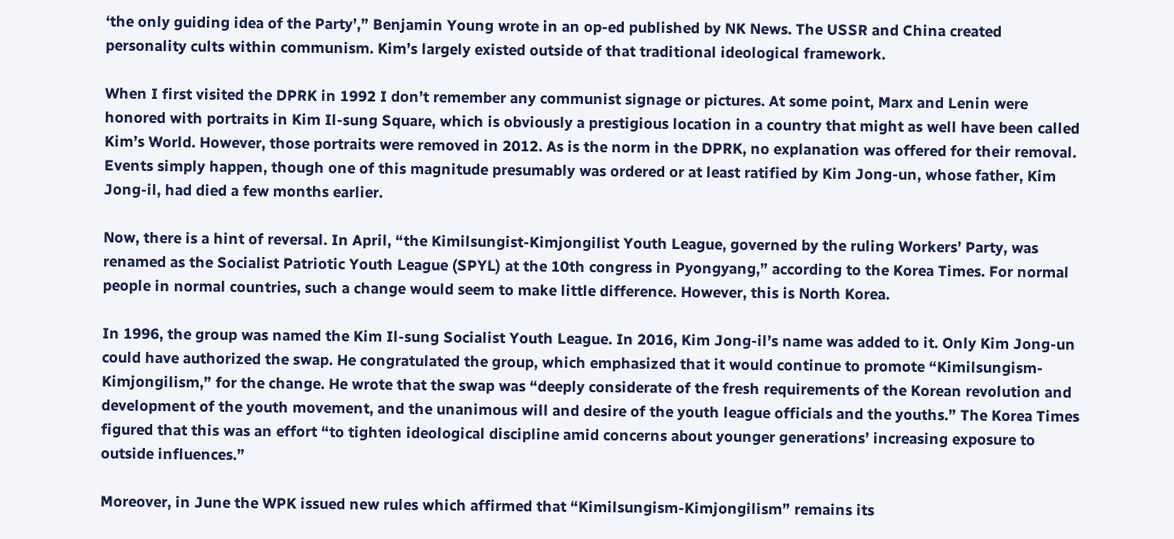‘the only guiding idea of the Party’,” Benjamin Young wrote in an op-ed published by NK News. The USSR and China created personality cults within communism. Kim’s largely existed outside of that traditional ideological framework.

When I first visited the DPRK in 1992 I don’t remember any communist signage or pictures. At some point, Marx and Lenin were honored with portraits in Kim Il-sung Square, which is obviously a prestigious location in a country that might as well have been called Kim’s World. However, those portraits were removed in 2012. As is the norm in the DPRK, no explanation was offered for their removal. Events simply happen, though one of this magnitude presumably was ordered or at least ratified by Kim Jong-un, whose father, Kim Jong-il, had died a few months earlier.

Now, there is a hint of reversal. In April, “the Kimilsungist-Kimjongilist Youth League, governed by the ruling Workers’ Party, was renamed as the Socialist Patriotic Youth League (SPYL) at the 10th congress in Pyongyang,” according to the Korea Times. For normal people in normal countries, such a change would seem to make little difference. However, this is North Korea.

In 1996, the group was named the Kim Il-sung Socialist Youth League. In 2016, Kim Jong-il’s name was added to it. Only Kim Jong-un could have authorized the swap. He congratulated the group, which emphasized that it would continue to promote “Kimilsungism-Kimjongilism,” for the change. He wrote that the swap was “deeply considerate of the fresh requirements of the Korean revolution and development of the youth movement, and the unanimous will and desire of the youth league officials and the youths.” The Korea Times figured that this was an effort “to tighten ideological discipline amid concerns about younger generations’ increasing exposure to outside influences.”

Moreover, in June the WPK issued new rules which affirmed that “Kimilsungism-Kimjongilism” remains its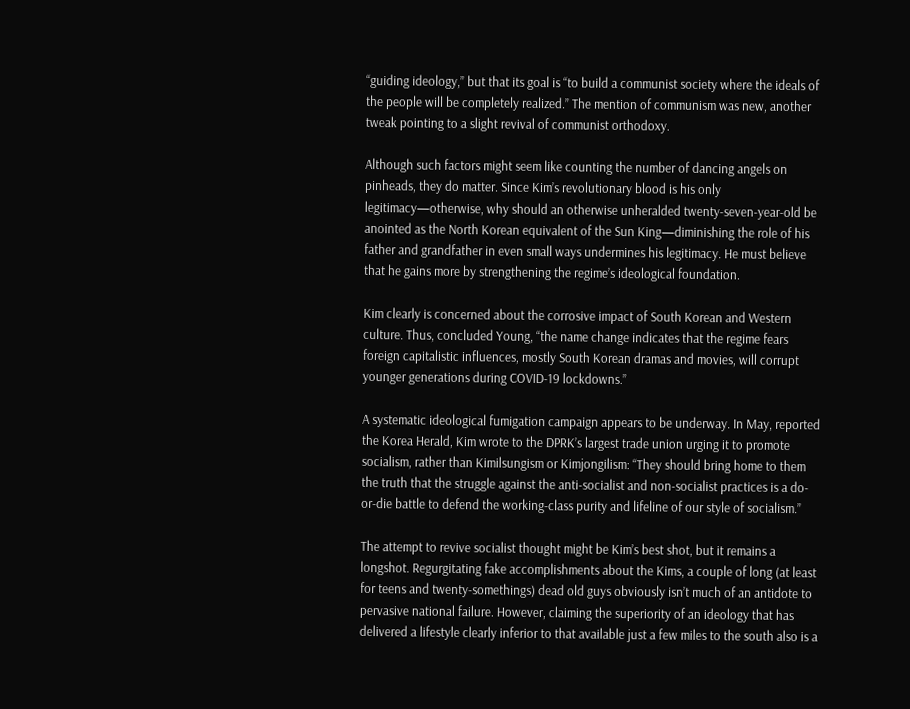“guiding ideology,” but that its goal is “to build a communist society where the ideals of the people will be completely realized.” The mention of communism was new, another tweak pointing to a slight revival of communist orthodoxy.

Although such factors might seem like counting the number of dancing angels on pinheads, they do matter. Since Kim’s revolutionary blood is his only legitimacy—otherwise, why should an otherwise unheralded twenty-seven-year-old be anointed as the North Korean equivalent of the Sun King—diminishing the role of his father and grandfather in even small ways undermines his legitimacy. He must believe that he gains more by strengthening the regime’s ideological foundation.

Kim clearly is concerned about the corrosive impact of South Korean and Western culture. Thus, concluded Young, “the name change indicates that the regime fears foreign capitalistic influences, mostly South Korean dramas and movies, will corrupt younger generations during COVID-19 lockdowns.”

A systematic ideological fumigation campaign appears to be underway. In May, reported the Korea Herald, Kim wrote to the DPRK’s largest trade union urging it to promote socialism, rather than Kimilsungism or Kimjongilism: “They should bring home to them the truth that the struggle against the anti-socialist and non-socialist practices is a do-or-die battle to defend the working-class purity and lifeline of our style of socialism.”

The attempt to revive socialist thought might be Kim’s best shot, but it remains a longshot. Regurgitating fake accomplishments about the Kims, a couple of long (at least for teens and twenty-somethings) dead old guys obviously isn’t much of an antidote to pervasive national failure. However, claiming the superiority of an ideology that has delivered a lifestyle clearly inferior to that available just a few miles to the south also is a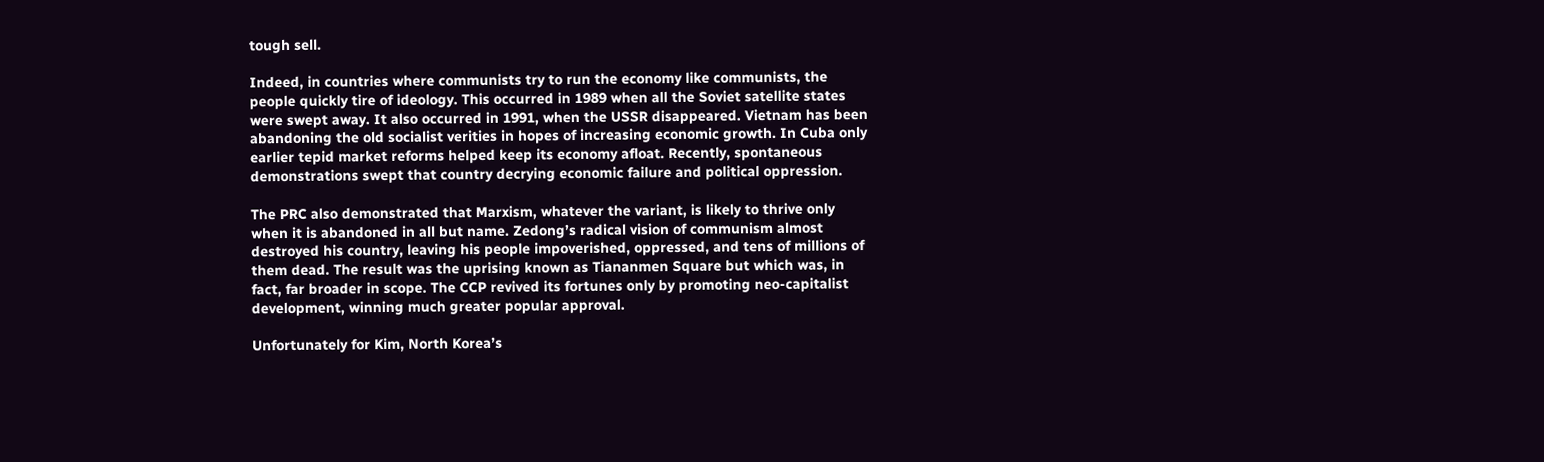tough sell.

Indeed, in countries where communists try to run the economy like communists, the people quickly tire of ideology. This occurred in 1989 when all the Soviet satellite states were swept away. It also occurred in 1991, when the USSR disappeared. Vietnam has been abandoning the old socialist verities in hopes of increasing economic growth. In Cuba only earlier tepid market reforms helped keep its economy afloat. Recently, spontaneous demonstrations swept that country decrying economic failure and political oppression.

The PRC also demonstrated that Marxism, whatever the variant, is likely to thrive only when it is abandoned in all but name. Zedong’s radical vision of communism almost destroyed his country, leaving his people impoverished, oppressed, and tens of millions of them dead. The result was the uprising known as Tiananmen Square but which was, in fact, far broader in scope. The CCP revived its fortunes only by promoting neo-capitalist development, winning much greater popular approval.

Unfortunately for Kim, North Korea’s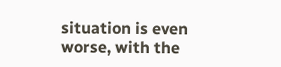situation is even worse, with the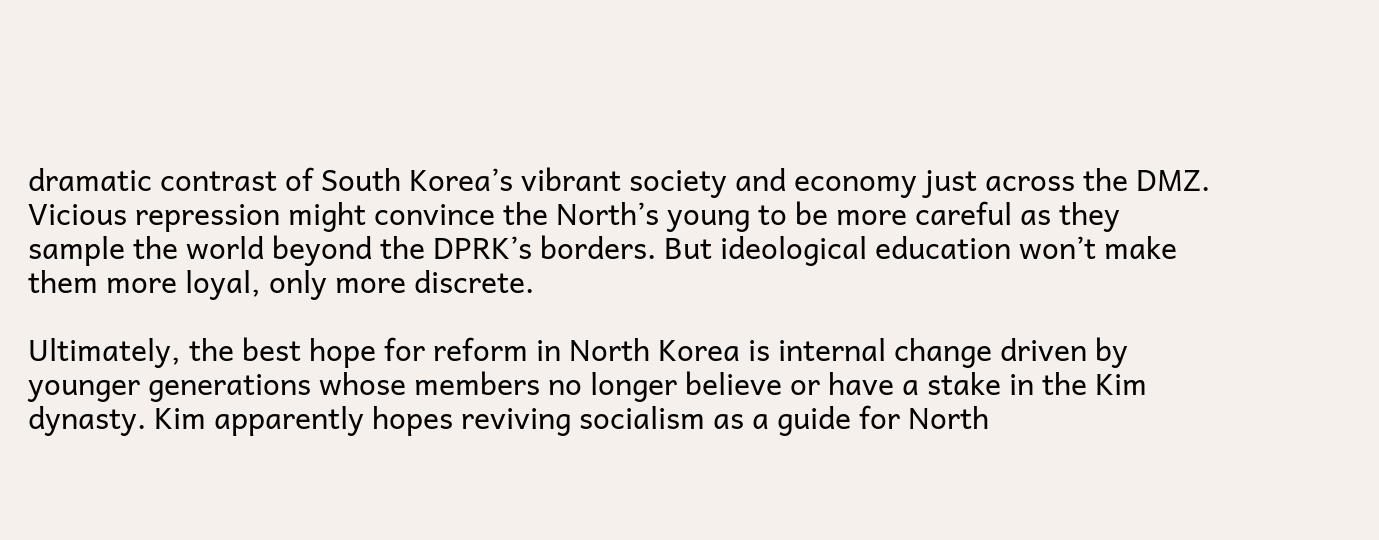dramatic contrast of South Korea’s vibrant society and economy just across the DMZ. Vicious repression might convince the North’s young to be more careful as they sample the world beyond the DPRK’s borders. But ideological education won’t make them more loyal, only more discrete.

Ultimately, the best hope for reform in North Korea is internal change driven by younger generations whose members no longer believe or have a stake in the Kim dynasty. Kim apparently hopes reviving socialism as a guide for North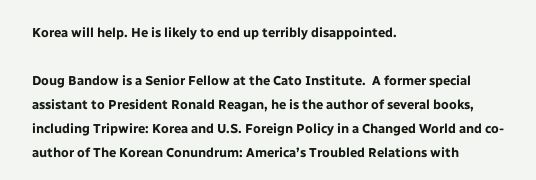Korea will help. He is likely to end up terribly disappointed.

Doug Bandow is a Senior Fellow at the Cato Institute.  A former special assistant to President Ronald Reagan, he is the author of several books, including Tripwire: Korea and U.S. Foreign Policy in a Changed World and co-author of The Korean Conundrum: America’s Troubled Relations with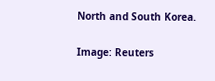North and South Korea.

Image: Reuters